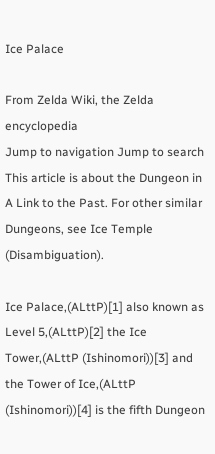Ice Palace

From Zelda Wiki, the Zelda encyclopedia
Jump to navigation Jump to search
This article is about the Dungeon in A Link to the Past. For other similar Dungeons, see Ice Temple (Disambiguation).

Ice Palace,(ALttP)[1] also known as Level 5,(ALttP)[2] the Ice Tower,(ALttP (Ishinomori))[3] and the Tower of Ice,(ALttP (Ishinomori))[4] is the fifth Dungeon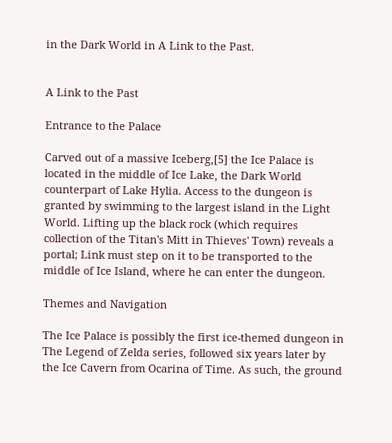in the Dark World in A Link to the Past.


A Link to the Past

Entrance to the Palace

Carved out of a massive Iceberg,[5] the Ice Palace is located in the middle of Ice Lake, the Dark World counterpart of Lake Hylia. Access to the dungeon is granted by swimming to the largest island in the Light World. Lifting up the black rock (which requires collection of the Titan's Mitt in Thieves' Town) reveals a portal; Link must step on it to be transported to the middle of Ice Island, where he can enter the dungeon.

Themes and Navigation

The Ice Palace is possibly the first ice-themed dungeon in The Legend of Zelda series, followed six years later by the Ice Cavern from Ocarina of Time. As such, the ground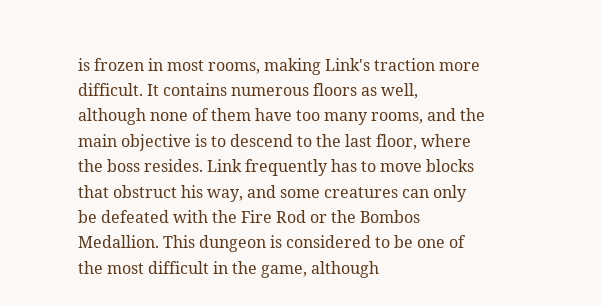is frozen in most rooms, making Link's traction more difficult. It contains numerous floors as well, although none of them have too many rooms, and the main objective is to descend to the last floor, where the boss resides. Link frequently has to move blocks that obstruct his way, and some creatures can only be defeated with the Fire Rod or the Bombos Medallion. This dungeon is considered to be one of the most difficult in the game, although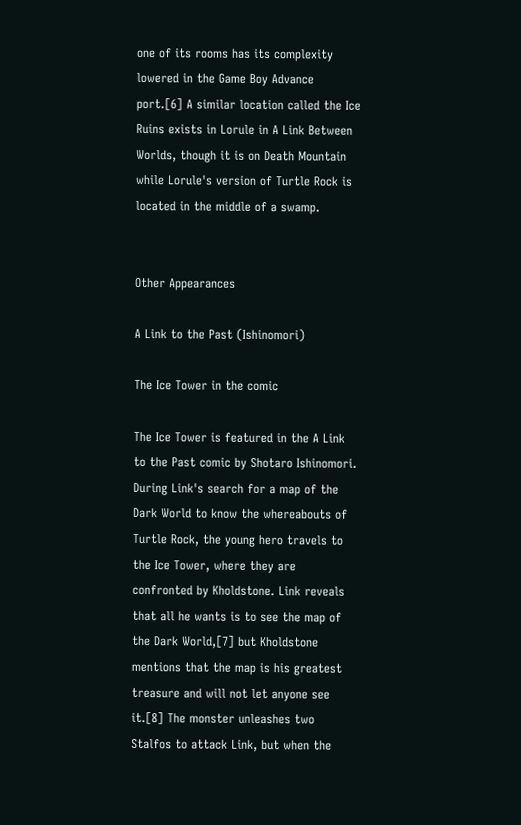one of its rooms has its complexity lowered in the Game Boy Advance port.[6] A similar location called the Ice Ruins exists in Lorule in A Link Between Worlds, though it is on Death Mountain while Lorule's version of Turtle Rock is located in the middle of a swamp.


Other Appearances

A Link to the Past (Ishinomori)

The Ice Tower in the comic

The Ice Tower is featured in the A Link to the Past comic by Shotaro Ishinomori. During Link's search for a map of the Dark World to know the whereabouts of Turtle Rock, the young hero travels to the Ice Tower, where they are confronted by Kholdstone. Link reveals that all he wants is to see the map of the Dark World,[7] but Kholdstone mentions that the map is his greatest treasure and will not let anyone see it.[8] The monster unleashes two Stalfos to attack Link, but when the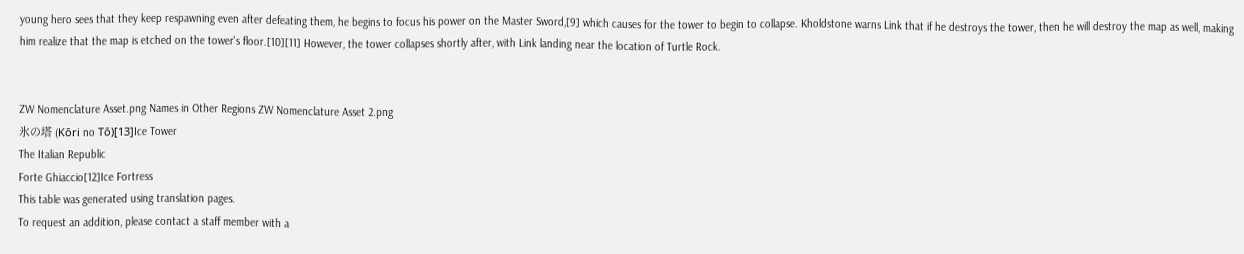young hero sees that they keep respawning even after defeating them, he begins to focus his power on the Master Sword,[9] which causes for the tower to begin to collapse. Kholdstone warns Link that if he destroys the tower, then he will destroy the map as well, making him realize that the map is etched on the tower's floor.[10][11] However, the tower collapses shortly after, with Link landing near the location of Turtle Rock.


ZW Nomenclature Asset.png Names in Other Regions ZW Nomenclature Asset 2.png
氷の塔 (Kōri no Tō)[13]Ice Tower
The Italian Republic
Forte Ghiaccio[12]Ice Fortress
This table was generated using translation pages.
To request an addition, please contact a staff member with a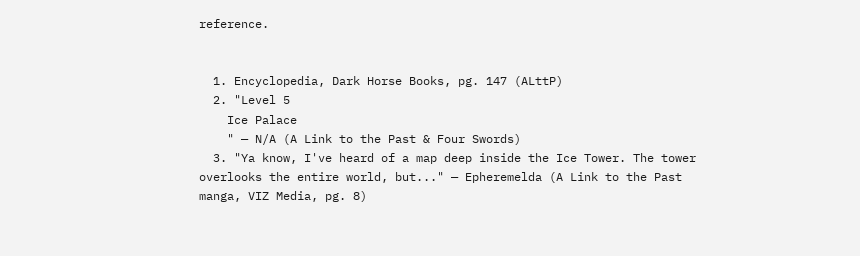reference.


  1. Encyclopedia, Dark Horse Books, pg. 147 (ALttP)
  2. "Level 5
    Ice Palace
    " — N/A (A Link to the Past & Four Swords)
  3. "Ya know, I've heard of a map deep inside the Ice Tower. The tower overlooks the entire world, but..." — Epheremelda (A Link to the Past manga, VIZ Media, pg. 8)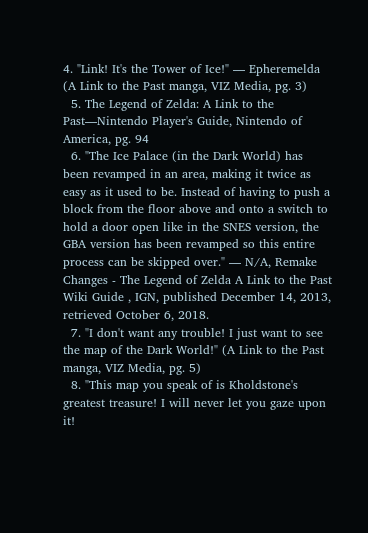4. "Link! It's the Tower of Ice!" — Epheremelda (A Link to the Past manga, VIZ Media, pg. 3)
  5. The Legend of Zelda: A Link to the Past—Nintendo Player's Guide, Nintendo of America, pg. 94
  6. "The Ice Palace (in the Dark World) has been revamped in an area, making it twice as easy as it used to be. Instead of having to push a block from the floor above and onto a switch to hold a door open like in the SNES version, the GBA version has been revamped so this entire process can be skipped over." — N/A, Remake Changes - The Legend of Zelda A Link to the Past Wiki Guide , IGN, published December 14, 2013, retrieved October 6, 2018.
  7. "I don't want any trouble! I just want to see the map of the Dark World!" (A Link to the Past manga, VIZ Media, pg. 5)
  8. "This map you speak of is Kholdstone's greatest treasure! I will never let you gaze upon it!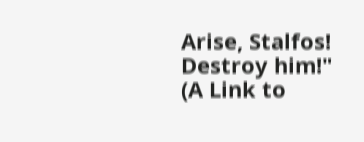Arise, Stalfos! Destroy him!" (A Link to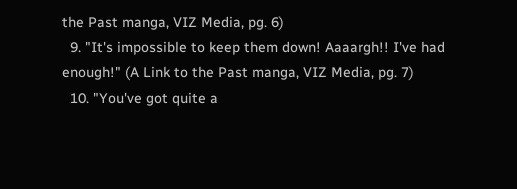the Past manga, VIZ Media, pg. 6)
  9. "It's impossible to keep them down! Aaaargh!! I've had enough!" (A Link to the Past manga, VIZ Media, pg. 7)
  10. "You've got quite a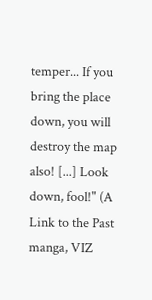temper... If you bring the place down, you will destroy the map also! [...] Look down, fool!" (A Link to the Past manga, VIZ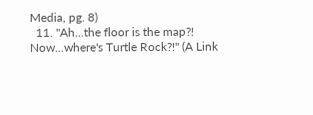Media, pg. 8)
  11. "Ah...the floor is the map?! Now...where's Turtle Rock?!" (A Link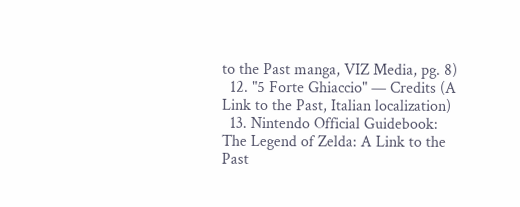to the Past manga, VIZ Media, pg. 8)
  12. "5 Forte Ghiaccio" — Credits (A Link to the Past, Italian localization)
  13. Nintendo Official Guidebook: The Legend of Zelda: A Link to the Past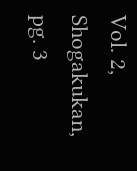Vol. 2, Shogakukan, pg. 3